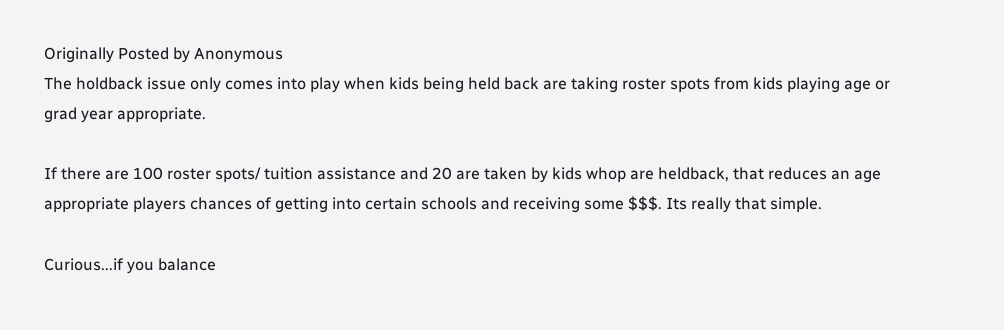Originally Posted by Anonymous
The holdback issue only comes into play when kids being held back are taking roster spots from kids playing age or grad year appropriate.

If there are 100 roster spots/ tuition assistance and 20 are taken by kids whop are heldback, that reduces an age appropriate players chances of getting into certain schools and receiving some $$$. Its really that simple.

Curious...if you balance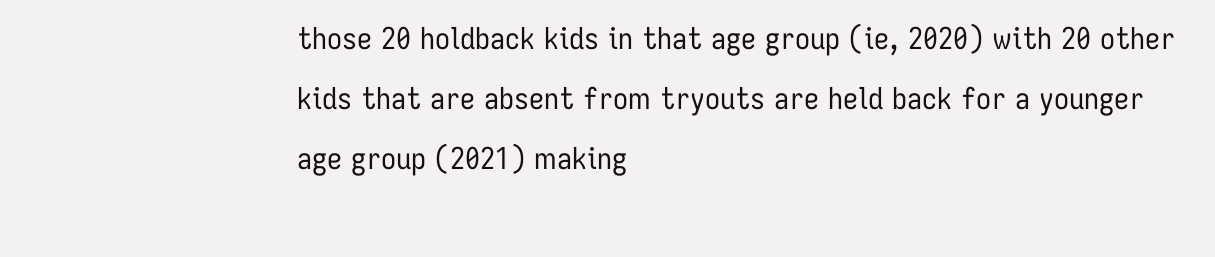those 20 holdback kids in that age group (ie, 2020) with 20 other kids that are absent from tryouts are held back for a younger age group (2021) making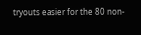tryouts easier for the 80 non-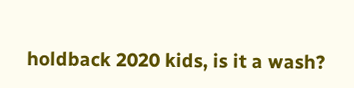holdback 2020 kids, is it a wash?